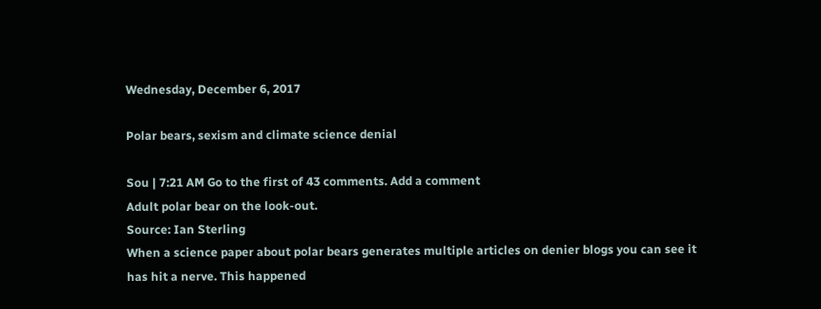Wednesday, December 6, 2017

Polar bears, sexism and climate science denial

Sou | 7:21 AM Go to the first of 43 comments. Add a comment
Adult polar bear on the look-out.
Source: Ian Sterling
When a science paper about polar bears generates multiple articles on denier blogs you can see it has hit a nerve. This happened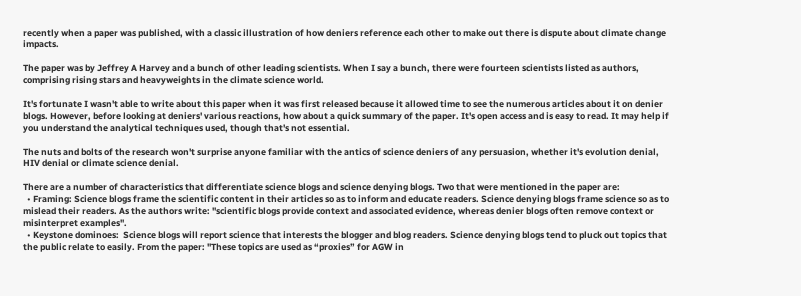recently when a paper was published, with a classic illustration of how deniers reference each other to make out there is dispute about climate change impacts.

The paper was by Jeffrey A Harvey and a bunch of other leading scientists. When I say a bunch, there were fourteen scientists listed as authors, comprising rising stars and heavyweights in the climate science world.

It's fortunate I wasn't able to write about this paper when it was first released because it allowed time to see the numerous articles about it on denier blogs. However, before looking at deniers' various reactions, how about a quick summary of the paper. It's open access and is easy to read. It may help if you understand the analytical techniques used, though that's not essential.

The nuts and bolts of the research won't surprise anyone familiar with the antics of science deniers of any persuasion, whether it's evolution denial, HIV denial or climate science denial.

There are a number of characteristics that differentiate science blogs and science denying blogs. Two that were mentioned in the paper are:
  • Framing: Science blogs frame the scientific content in their articles so as to inform and educate readers. Science denying blogs frame science so as to mislead their readers. As the authors write: "scientific blogs provide context and associated evidence, whereas denier blogs often remove context or misinterpret examples".
  • Keystone dominoes:  Science blogs will report science that interests the blogger and blog readers. Science denying blogs tend to pluck out topics that the public relate to easily. From the paper: "These topics are used as “proxies” for AGW in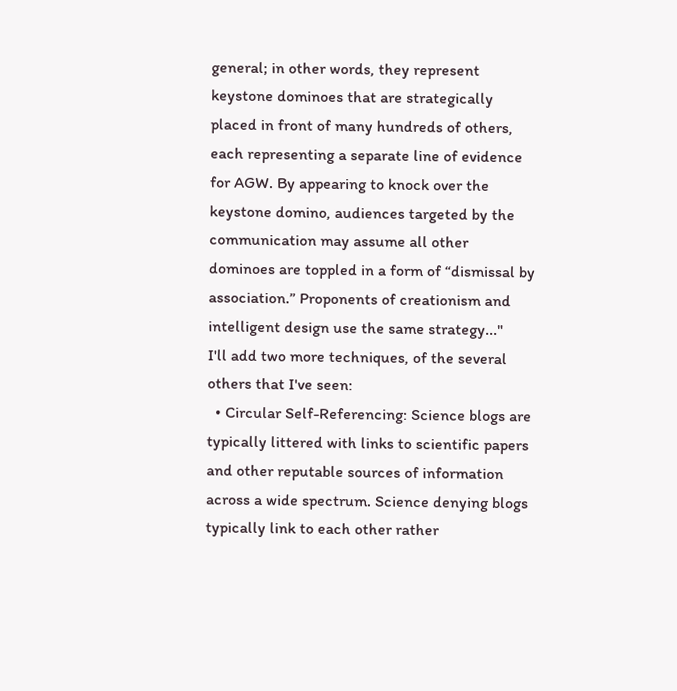general; in other words, they represent keystone dominoes that are strategically placed in front of many hundreds of others, each representing a separate line of evidence for AGW. By appearing to knock over the keystone domino, audiences targeted by the communication may assume all other dominoes are toppled in a form of “dismissal by association.” Proponents of creationism and intelligent design use the same strategy..."
I'll add two more techniques, of the several others that I've seen:
  • Circular Self-Referencing: Science blogs are typically littered with links to scientific papers and other reputable sources of information across a wide spectrum. Science denying blogs typically link to each other rather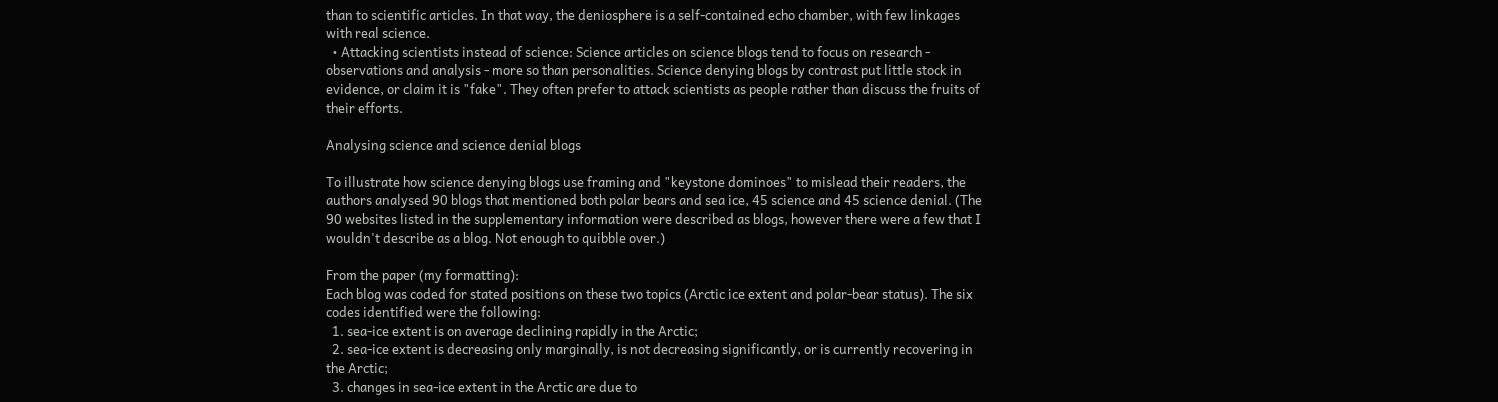than to scientific articles. In that way, the deniosphere is a self-contained echo chamber, with few linkages with real science.
  • Attacking scientists instead of science: Science articles on science blogs tend to focus on research - observations and analysis - more so than personalities. Science denying blogs by contrast put little stock in evidence, or claim it is "fake". They often prefer to attack scientists as people rather than discuss the fruits of their efforts.

Analysing science and science denial blogs

To illustrate how science denying blogs use framing and "keystone dominoes" to mislead their readers, the authors analysed 90 blogs that mentioned both polar bears and sea ice, 45 science and 45 science denial. (The 90 websites listed in the supplementary information were described as blogs, however there were a few that I wouldn't describe as a blog. Not enough to quibble over.)

From the paper (my formatting):
Each blog was coded for stated positions on these two topics (Arctic ice extent and polar-bear status). The six codes identified were the following:
  1. sea-ice extent is on average declining rapidly in the Arctic;
  2. sea-ice extent is decreasing only marginally, is not decreasing significantly, or is currently recovering in the Arctic;
  3. changes in sea-ice extent in the Arctic are due to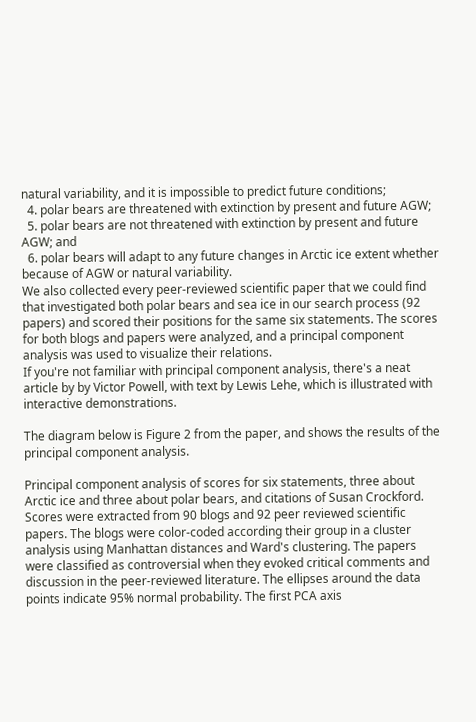natural variability, and it is impossible to predict future conditions;
  4. polar bears are threatened with extinction by present and future AGW;
  5. polar bears are not threatened with extinction by present and future AGW; and
  6. polar bears will adapt to any future changes in Arctic ice extent whether because of AGW or natural variability.
We also collected every peer-reviewed scientific paper that we could find that investigated both polar bears and sea ice in our search process (92 papers) and scored their positions for the same six statements. The scores for both blogs and papers were analyzed, and a principal component analysis was used to visualize their relations.
If you're not familiar with principal component analysis, there's a neat article by by Victor Powell, with text by Lewis Lehe, which is illustrated with interactive demonstrations.

The diagram below is Figure 2 from the paper, and shows the results of the principal component analysis.

Principal component analysis of scores for six statements, three about Arctic ice and three about polar bears, and citations of Susan Crockford. Scores were extracted from 90 blogs and 92 peer reviewed scientific papers. The blogs were color-coded according their group in a cluster analysis using Manhattan distances and Ward's clustering. The papers were classified as controversial when they evoked critical comments and discussion in the peer-reviewed literature. The ellipses around the data points indicate 95% normal probability. The first PCA axis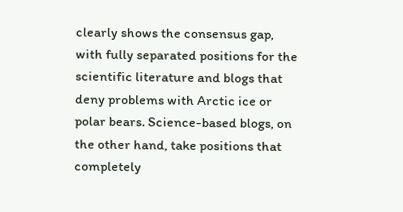clearly shows the consensus gap, with fully separated positions for the scientific literature and blogs that deny problems with Arctic ice or polar bears. Science-based blogs, on the other hand, take positions that completely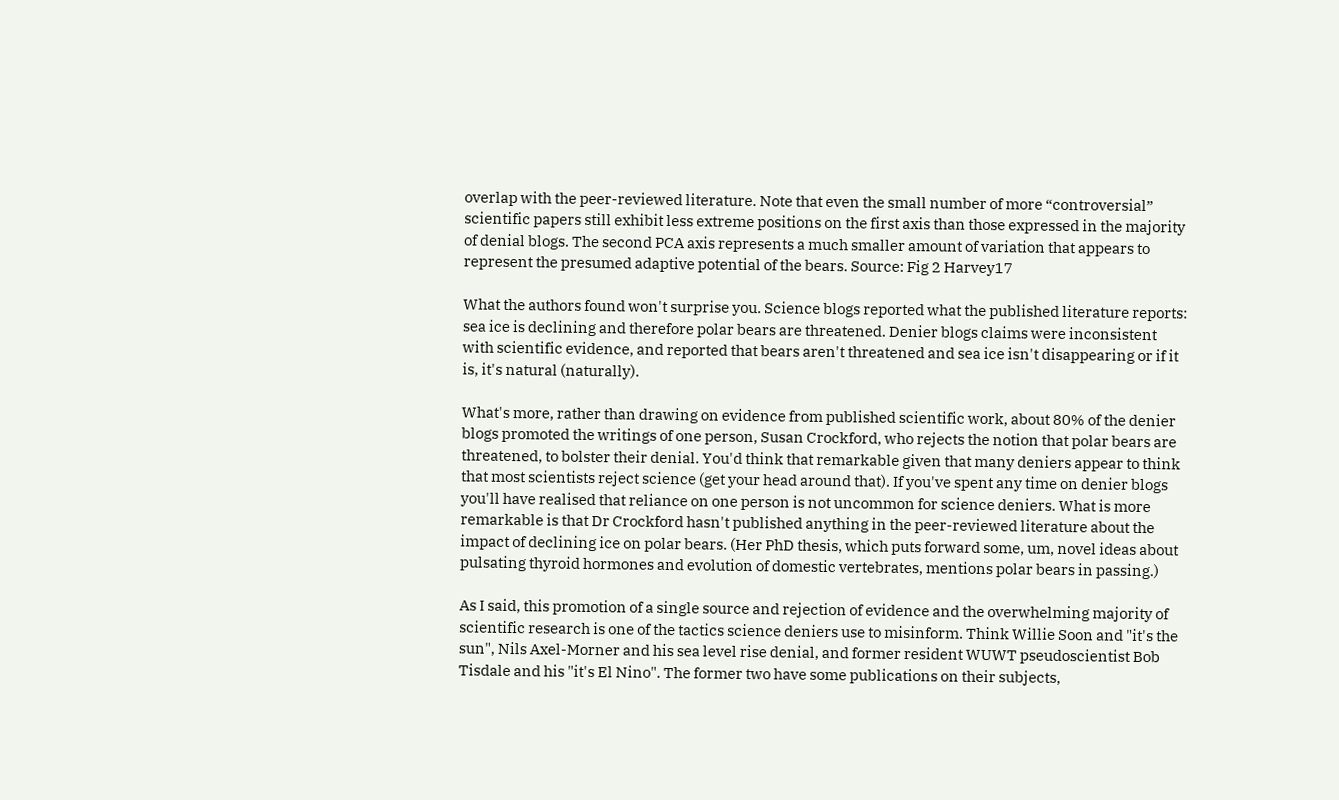overlap with the peer-reviewed literature. Note that even the small number of more “controversial” scientific papers still exhibit less extreme positions on the first axis than those expressed in the majority of denial blogs. The second PCA axis represents a much smaller amount of variation that appears to represent the presumed adaptive potential of the bears. Source: Fig 2 Harvey17

What the authors found won't surprise you. Science blogs reported what the published literature reports: sea ice is declining and therefore polar bears are threatened. Denier blogs claims were inconsistent with scientific evidence, and reported that bears aren't threatened and sea ice isn't disappearing or if it is, it's natural (naturally).

What's more, rather than drawing on evidence from published scientific work, about 80% of the denier blogs promoted the writings of one person, Susan Crockford, who rejects the notion that polar bears are threatened, to bolster their denial. You'd think that remarkable given that many deniers appear to think that most scientists reject science (get your head around that). If you've spent any time on denier blogs you'll have realised that reliance on one person is not uncommon for science deniers. What is more remarkable is that Dr Crockford hasn't published anything in the peer-reviewed literature about the impact of declining ice on polar bears. (Her PhD thesis, which puts forward some, um, novel ideas about pulsating thyroid hormones and evolution of domestic vertebrates, mentions polar bears in passing.)

As I said, this promotion of a single source and rejection of evidence and the overwhelming majority of scientific research is one of the tactics science deniers use to misinform. Think Willie Soon and "it's the sun", Nils Axel-Morner and his sea level rise denial, and former resident WUWT pseudoscientist Bob Tisdale and his "it's El Nino". The former two have some publications on their subjects,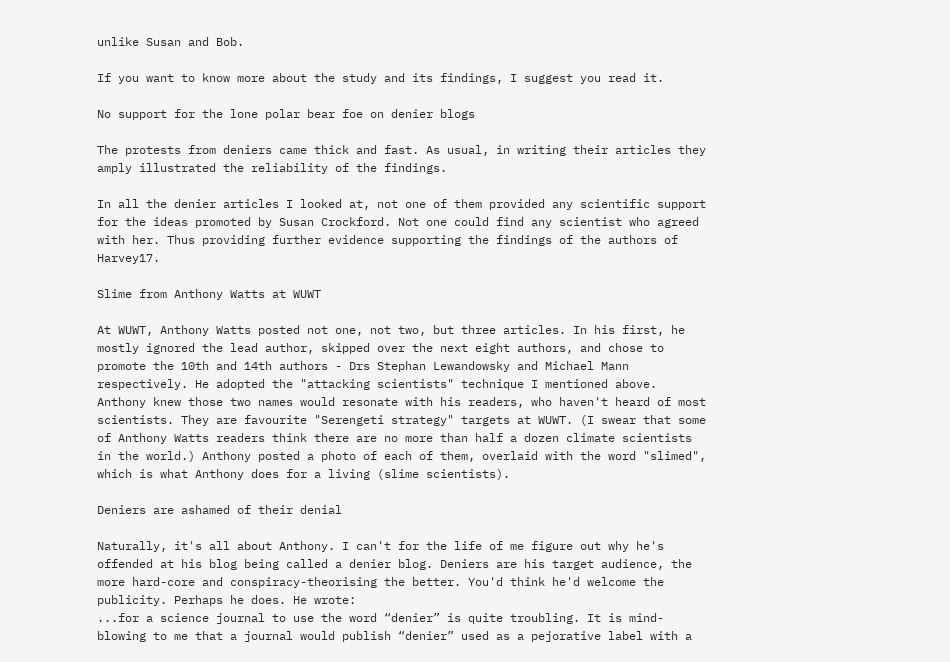unlike Susan and Bob.

If you want to know more about the study and its findings, I suggest you read it.

No support for the lone polar bear foe on denier blogs

The protests from deniers came thick and fast. As usual, in writing their articles they amply illustrated the reliability of the findings.

In all the denier articles I looked at, not one of them provided any scientific support for the ideas promoted by Susan Crockford. Not one could find any scientist who agreed with her. Thus providing further evidence supporting the findings of the authors of Harvey17.

Slime from Anthony Watts at WUWT

At WUWT, Anthony Watts posted not one, not two, but three articles. In his first, he mostly ignored the lead author, skipped over the next eight authors, and chose to promote the 10th and 14th authors - Drs Stephan Lewandowsky and Michael Mann respectively. He adopted the "attacking scientists" technique I mentioned above. Anthony knew those two names would resonate with his readers, who haven't heard of most scientists. They are favourite "Serengeti strategy" targets at WUWT. (I swear that some of Anthony Watts readers think there are no more than half a dozen climate scientists in the world.) Anthony posted a photo of each of them, overlaid with the word "slimed", which is what Anthony does for a living (slime scientists).

Deniers are ashamed of their denial

Naturally, it's all about Anthony. I can't for the life of me figure out why he's offended at his blog being called a denier blog. Deniers are his target audience, the more hard-core and conspiracy-theorising the better. You'd think he'd welcome the publicity. Perhaps he does. He wrote:
...for a science journal to use the word “denier” is quite troubling. It is mind-blowing to me that a journal would publish “denier” used as a pejorative label with a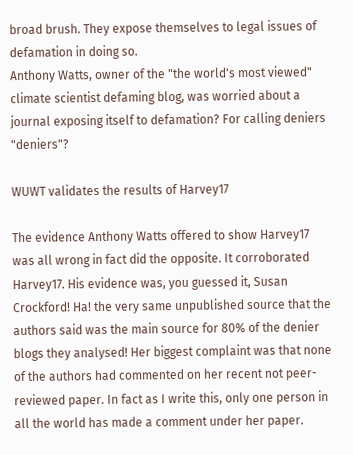broad brush. They expose themselves to legal issues of defamation in doing so.
Anthony Watts, owner of the "the world's most viewed" climate scientist defaming blog, was worried about a journal exposing itself to defamation? For calling deniers "deniers"?

WUWT validates the results of Harvey17

The evidence Anthony Watts offered to show Harvey17 was all wrong in fact did the opposite. It corroborated Harvey17. His evidence was, you guessed it, Susan Crockford! Ha! the very same unpublished source that the authors said was the main source for 80% of the denier blogs they analysed! Her biggest complaint was that none of the authors had commented on her recent not peer-reviewed paper. In fact as I write this, only one person in all the world has made a comment under her paper.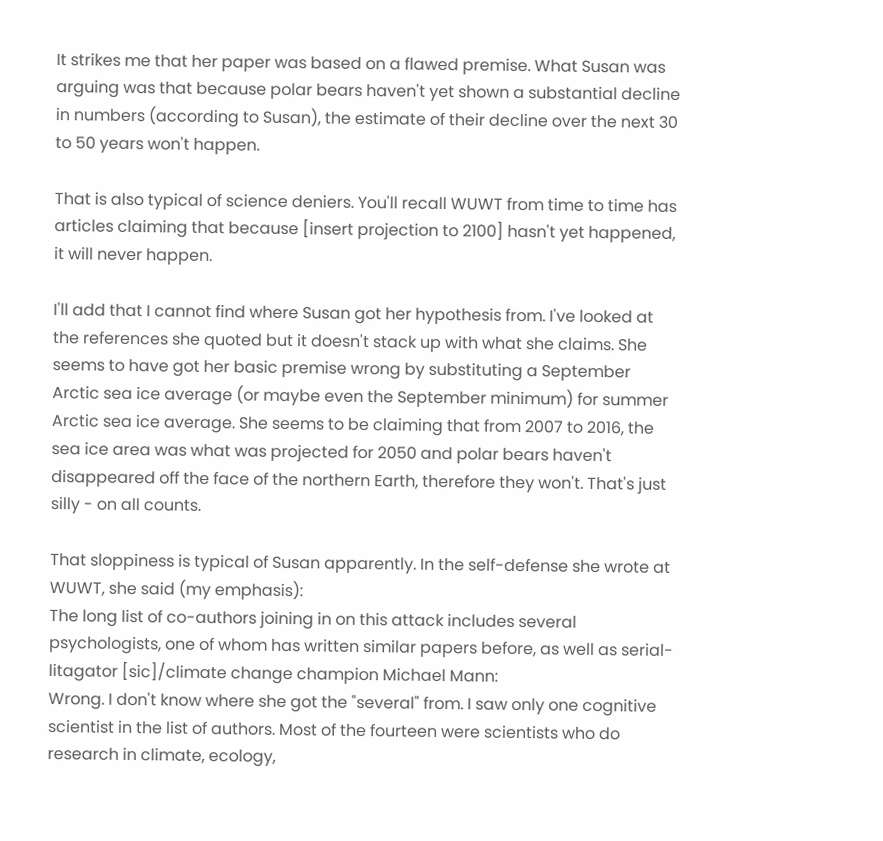It strikes me that her paper was based on a flawed premise. What Susan was arguing was that because polar bears haven't yet shown a substantial decline in numbers (according to Susan), the estimate of their decline over the next 30 to 50 years won't happen.

That is also typical of science deniers. You'll recall WUWT from time to time has articles claiming that because [insert projection to 2100] hasn't yet happened, it will never happen.

I'll add that I cannot find where Susan got her hypothesis from. I've looked at the references she quoted but it doesn't stack up with what she claims. She seems to have got her basic premise wrong by substituting a September Arctic sea ice average (or maybe even the September minimum) for summer Arctic sea ice average. She seems to be claiming that from 2007 to 2016, the sea ice area was what was projected for 2050 and polar bears haven't disappeared off the face of the northern Earth, therefore they won't. That's just silly - on all counts.

That sloppiness is typical of Susan apparently. In the self-defense she wrote at WUWT, she said (my emphasis):
The long list of co-authors joining in on this attack includes several psychologists, one of whom has written similar papers before, as well as serial-litagator [sic]/climate change champion Michael Mann:
Wrong. I don't know where she got the "several" from. I saw only one cognitive scientist in the list of authors. Most of the fourteen were scientists who do research in climate, ecology,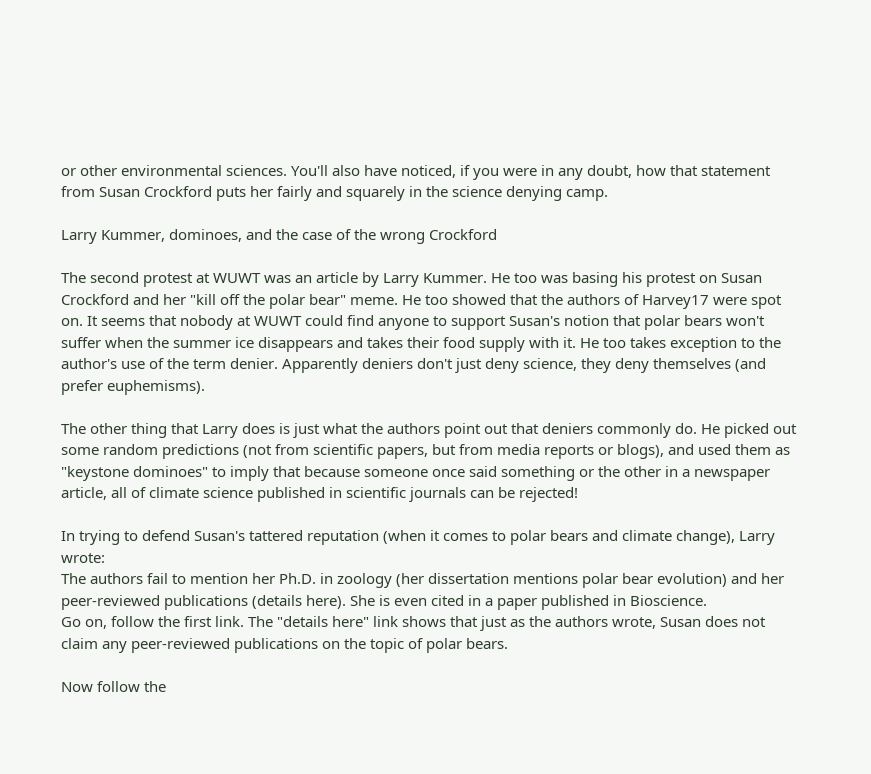or other environmental sciences. You'll also have noticed, if you were in any doubt, how that statement from Susan Crockford puts her fairly and squarely in the science denying camp.

Larry Kummer, dominoes, and the case of the wrong Crockford

The second protest at WUWT was an article by Larry Kummer. He too was basing his protest on Susan Crockford and her "kill off the polar bear" meme. He too showed that the authors of Harvey17 were spot on. It seems that nobody at WUWT could find anyone to support Susan's notion that polar bears won't suffer when the summer ice disappears and takes their food supply with it. He too takes exception to the author's use of the term denier. Apparently deniers don't just deny science, they deny themselves (and prefer euphemisms).

The other thing that Larry does is just what the authors point out that deniers commonly do. He picked out some random predictions (not from scientific papers, but from media reports or blogs), and used them as "keystone dominoes" to imply that because someone once said something or the other in a newspaper article, all of climate science published in scientific journals can be rejected!

In trying to defend Susan's tattered reputation (when it comes to polar bears and climate change), Larry wrote:
The authors fail to mention her Ph.D. in zoology (her dissertation mentions polar bear evolution) and her peer-reviewed publications (details here). She is even cited in a paper published in Bioscience.
Go on, follow the first link. The "details here" link shows that just as the authors wrote, Susan does not claim any peer-reviewed publications on the topic of polar bears.

Now follow the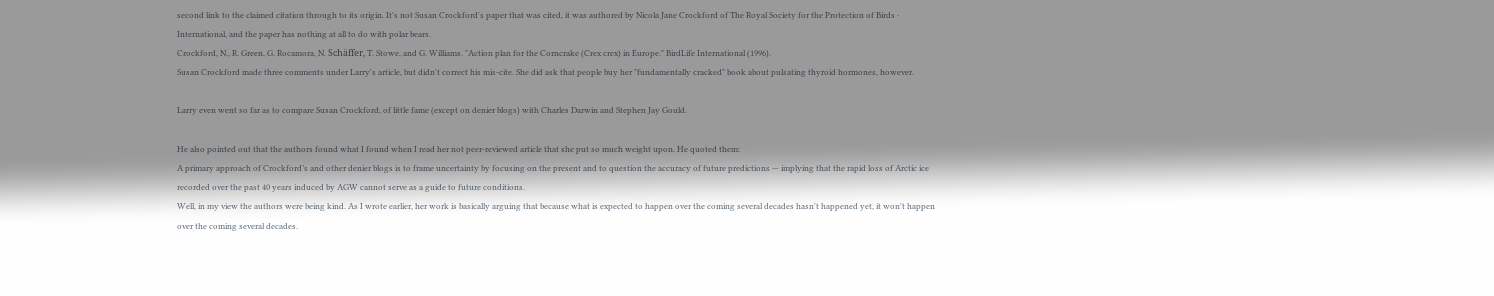second link to the claimed citation through to its origin. It's not Susan Crockford's paper that was cited, it was authored by Nicola Jane Crockford of The Royal Society for the Protection of Birds · International, and the paper has nothing at all to do with polar bears.
Crockford, N., R. Green, G. Rocamora, N. Schäffer, T. Stowe, and G. Williams. "Action plan for the Corncrake (Crex crex) in Europe." BirdLife International (1996).
Susan Crockford made three comments under Larry's article, but didn't correct his mis-cite. She did ask that people buy her "fundamentally cracked" book about pulsating thyroid hormones, however.

Larry even went so far as to compare Susan Crockford, of little fame (except on denier blogs) with Charles Darwin and Stephen Jay Gould.

He also pointed out that the authors found what I found when I read her not peer-reviewed article that she put so much weight upon. He quoted them:
A primary approach of Crockford’s and other denier blogs is to frame uncertainty by focusing on the present and to question the accuracy of future predictions — implying that the rapid loss of Arctic ice recorded over the past 40 years induced by AGW cannot serve as a guide to future conditions.
Well, in my view the authors were being kind. As I wrote earlier, her work is basically arguing that because what is expected to happen over the coming several decades hasn't happened yet, it won't happen over the coming several decades.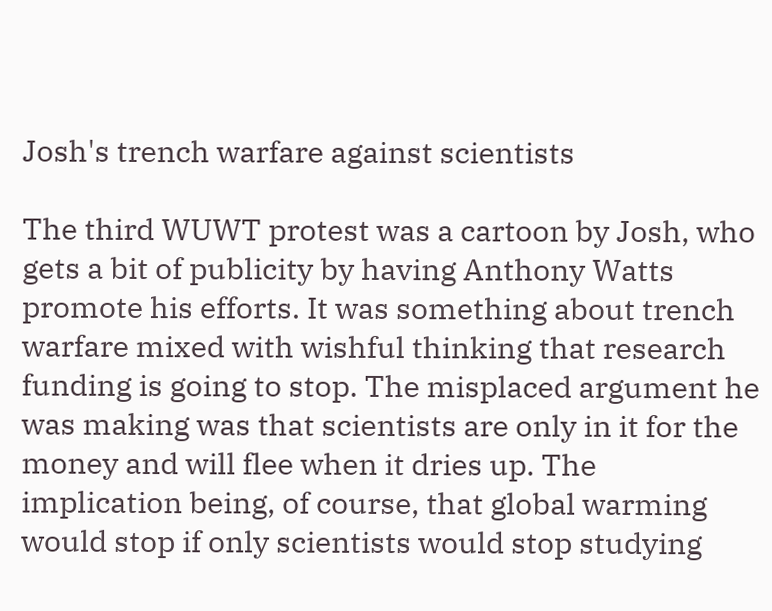Josh's trench warfare against scientists

The third WUWT protest was a cartoon by Josh, who gets a bit of publicity by having Anthony Watts promote his efforts. It was something about trench warfare mixed with wishful thinking that research funding is going to stop. The misplaced argument he was making was that scientists are only in it for the money and will flee when it dries up. The implication being, of course, that global warming would stop if only scientists would stop studying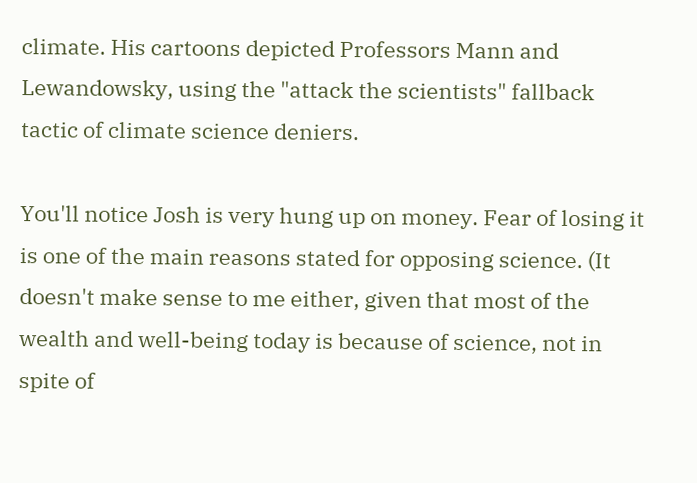climate. His cartoons depicted Professors Mann and Lewandowsky, using the "attack the scientists" fallback tactic of climate science deniers.

You'll notice Josh is very hung up on money. Fear of losing it is one of the main reasons stated for opposing science. (It doesn't make sense to me either, given that most of the wealth and well-being today is because of science, not in spite of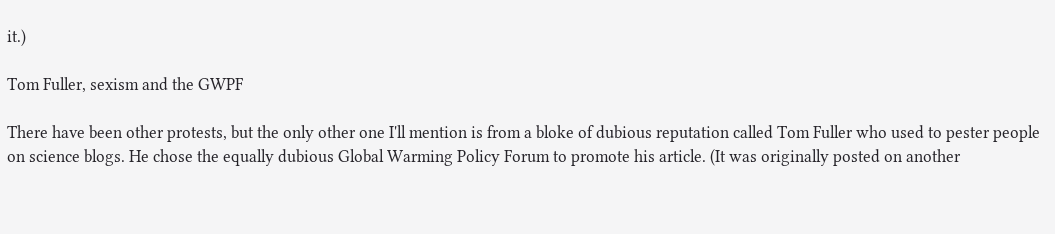it.)

Tom Fuller, sexism and the GWPF

There have been other protests, but the only other one I'll mention is from a bloke of dubious reputation called Tom Fuller who used to pester people on science blogs. He chose the equally dubious Global Warming Policy Forum to promote his article. (It was originally posted on another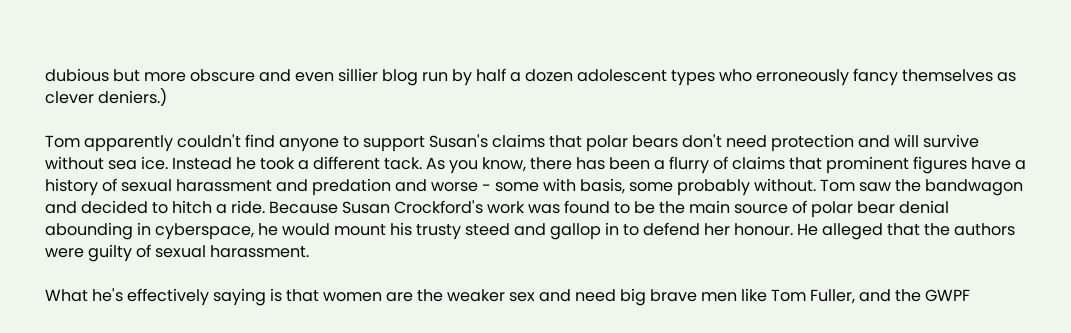dubious but more obscure and even sillier blog run by half a dozen adolescent types who erroneously fancy themselves as clever deniers.)

Tom apparently couldn't find anyone to support Susan's claims that polar bears don't need protection and will survive without sea ice. Instead he took a different tack. As you know, there has been a flurry of claims that prominent figures have a history of sexual harassment and predation and worse - some with basis, some probably without. Tom saw the bandwagon and decided to hitch a ride. Because Susan Crockford's work was found to be the main source of polar bear denial abounding in cyberspace, he would mount his trusty steed and gallop in to defend her honour. He alleged that the authors were guilty of sexual harassment.

What he's effectively saying is that women are the weaker sex and need big brave men like Tom Fuller, and the GWPF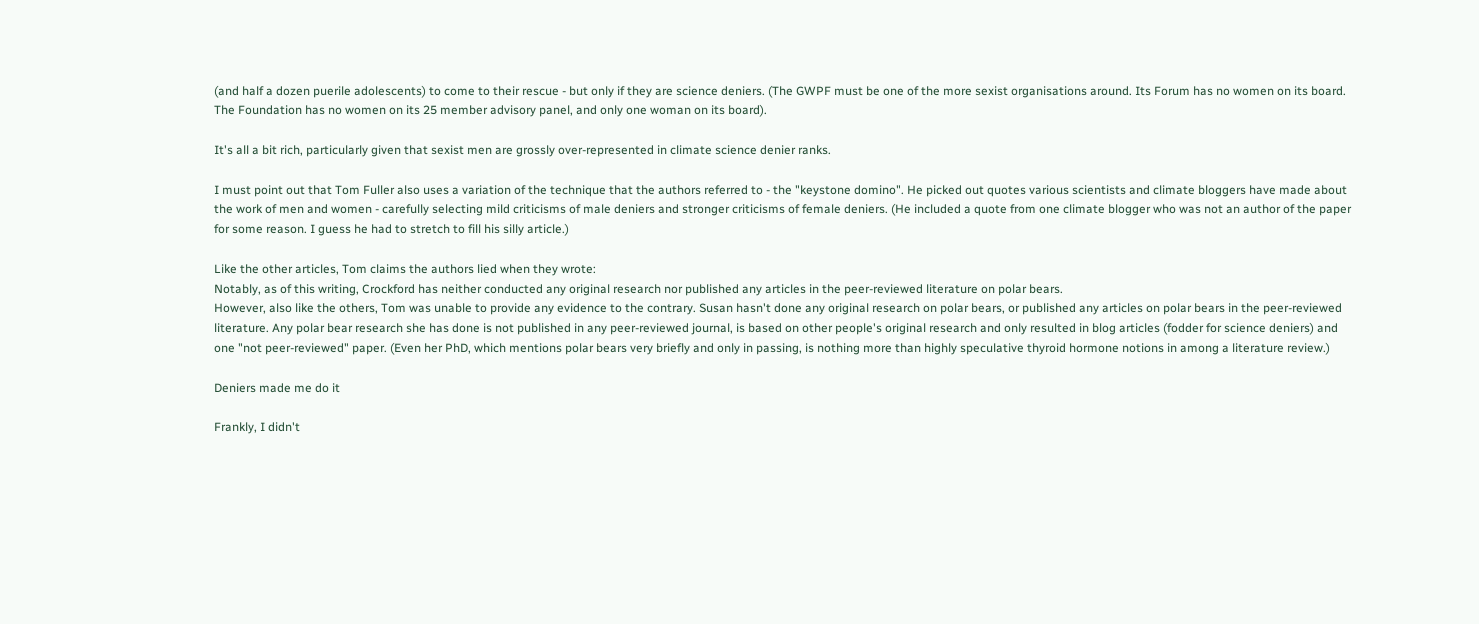(and half a dozen puerile adolescents) to come to their rescue - but only if they are science deniers. (The GWPF must be one of the more sexist organisations around. Its Forum has no women on its board. The Foundation has no women on its 25 member advisory panel, and only one woman on its board).

It's all a bit rich, particularly given that sexist men are grossly over-represented in climate science denier ranks.

I must point out that Tom Fuller also uses a variation of the technique that the authors referred to - the "keystone domino". He picked out quotes various scientists and climate bloggers have made about the work of men and women - carefully selecting mild criticisms of male deniers and stronger criticisms of female deniers. (He included a quote from one climate blogger who was not an author of the paper for some reason. I guess he had to stretch to fill his silly article.)

Like the other articles, Tom claims the authors lied when they wrote:
Notably, as of this writing, Crockford has neither conducted any original research nor published any articles in the peer-reviewed literature on polar bears.
However, also like the others, Tom was unable to provide any evidence to the contrary. Susan hasn't done any original research on polar bears, or published any articles on polar bears in the peer-reviewed literature. Any polar bear research she has done is not published in any peer-reviewed journal, is based on other people's original research and only resulted in blog articles (fodder for science deniers) and one "not peer-reviewed" paper. (Even her PhD, which mentions polar bears very briefly and only in passing, is nothing more than highly speculative thyroid hormone notions in among a literature review.)

Deniers made me do it

Frankly, I didn't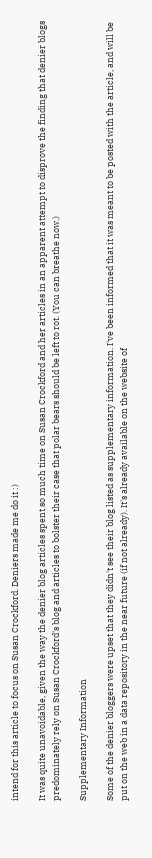intend for this article to focus on Susan Crockford. Deniers made me do it :)

It was quite unavoidable, given the way the denier blog articles spent so much time on Susan Crockford and her articles in an apparent attempt to disprove the finding that denier blogs predominately rely on Susan Crockford's blog and articles to bolster their case that polar bears should be left to rot. (You can breathe now.)

Supplementary Information

Some of the denier bloggers were upset that they didn't see their blog listed as supplementary information. I've been informed that it was meant to be posted with the article, and will be put on the web in a data repository in the near future (if not already). It's already available on the website of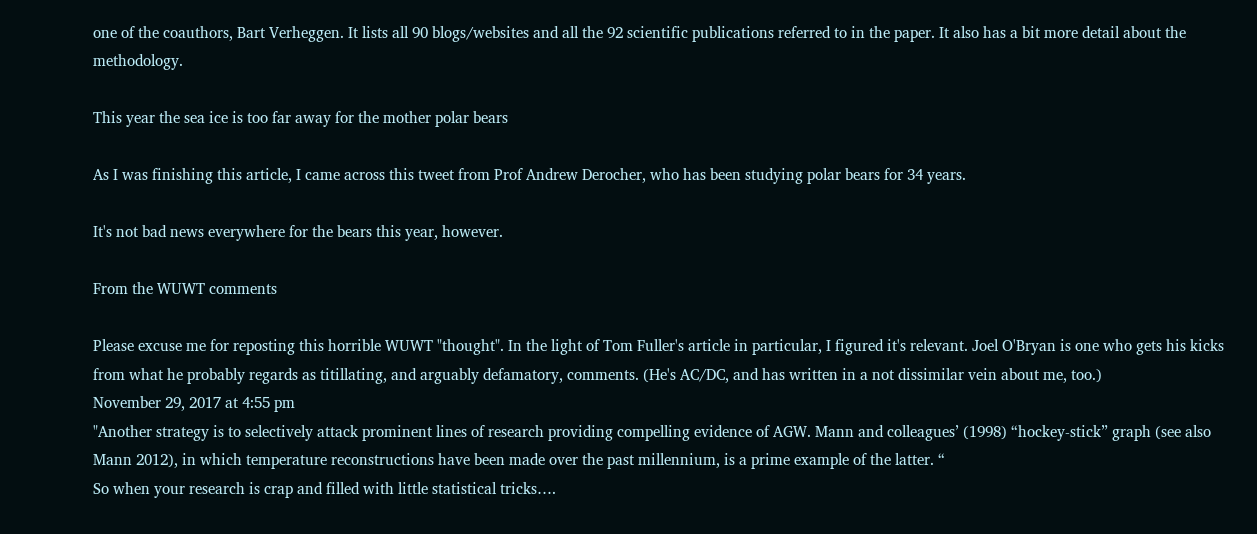one of the coauthors, Bart Verheggen. It lists all 90 blogs/websites and all the 92 scientific publications referred to in the paper. It also has a bit more detail about the methodology.

This year the sea ice is too far away for the mother polar bears

As I was finishing this article, I came across this tweet from Prof Andrew Derocher, who has been studying polar bears for 34 years.

It's not bad news everywhere for the bears this year, however.

From the WUWT comments

Please excuse me for reposting this horrible WUWT "thought". In the light of Tom Fuller's article in particular, I figured it's relevant. Joel O'Bryan is one who gets his kicks from what he probably regards as titillating, and arguably defamatory, comments. (He's AC/DC, and has written in a not dissimilar vein about me, too.)
November 29, 2017 at 4:55 pm
"Another strategy is to selectively attack prominent lines of research providing compelling evidence of AGW. Mann and colleagues’ (1998) “hockey-stick” graph (see also Mann 2012), in which temperature reconstructions have been made over the past millennium, is a prime example of the latter. “
So when your research is crap and filled with little statistical tricks….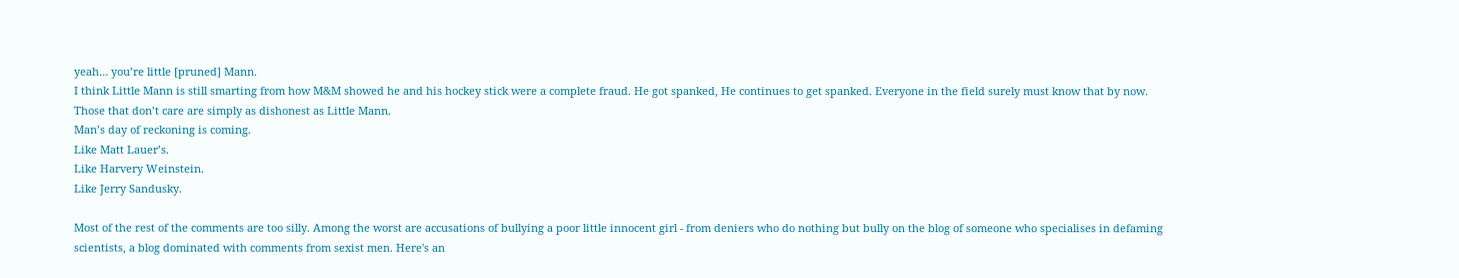yeah… you’re little [pruned] Mann.
I think Little Mann is still smarting from how M&M showed he and his hockey stick were a complete fraud. He got spanked, He continues to get spanked. Everyone in the field surely must know that by now. Those that don’t care are simply as dishonest as Little Mann.
Man’s day of reckoning is coming.
Like Matt Lauer’s.
Like Harvery Weinstein.
Like Jerry Sandusky.

Most of the rest of the comments are too silly. Among the worst are accusations of bullying a poor little innocent girl - from deniers who do nothing but bully on the blog of someone who specialises in defaming scientists, a blog dominated with comments from sexist men. Here's an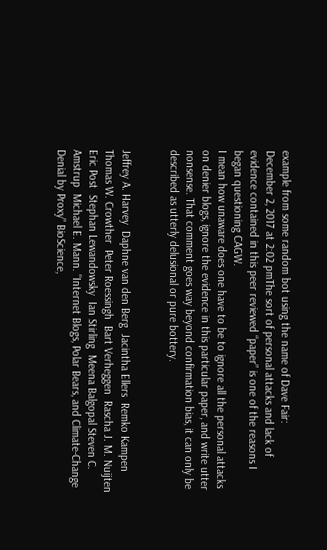example from some random bot using the name of Dave Fair:
December 2, 2017 at 2:02 pmThe sort of personal attacks and lack of evidence contained in this peer reviewed “paper” is one of the reasons I began questioning CAGW.
I mean how unaware does one have to be to ignore all the personal attacks on denier blogs, ignore the evidence in this particular paper, and write utter nonsense. That comment goes way beyond confirmation bias, it can only be described as utterly delusional or pure bottery.


Jeffrey A. Harvey  Daphne van den Berg  Jacintha Ellers  Remko Kampen Thomas W. Crowther  Peter Roessingh  Bart Verheggen  Rascha J. M. Nuijten Eric Post  Stephan Lewandowsky  Ian Stirling  Meena Balgopal Steven C. Amstrup  Michael E. Mann. "Internet Blogs, Polar Bears, and Climate-Change Denial by Proxy" BioScience,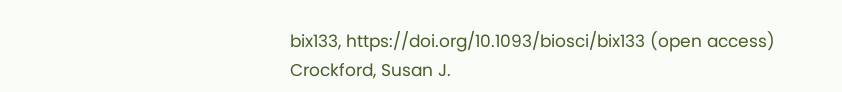bix133, https://doi.org/10.1093/biosci/bix133 (open access)
Crockford, Susan J.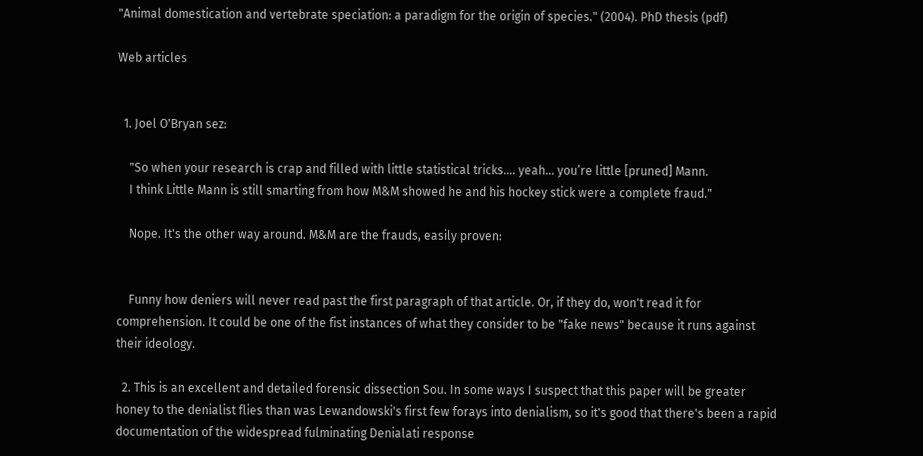"Animal domestication and vertebrate speciation: a paradigm for the origin of species." (2004). PhD thesis (pdf)

Web articles


  1. Joel O'Bryan sez:

    "So when your research is crap and filled with little statistical tricks…. yeah… you’re little [pruned] Mann.
    I think Little Mann is still smarting from how M&M showed he and his hockey stick were a complete fraud."

    Nope. It's the other way around. M&M are the frauds, easily proven:


    Funny how deniers will never read past the first paragraph of that article. Or, if they do, won't read it for comprehension. It could be one of the fist instances of what they consider to be "fake news" because it runs against their ideology.

  2. This is an excellent and detailed forensic dissection Sou. In some ways I suspect that this paper will be greater honey to the denialist flies than was Lewandowski's first few forays into denialism, so it's good that there's been a rapid documentation of the widespread fulminating Denialati response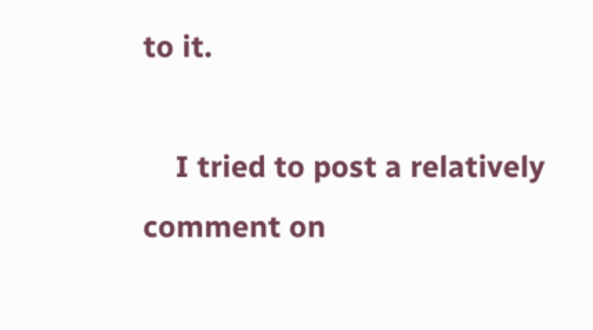to it.

    I tried to post a relatively comment on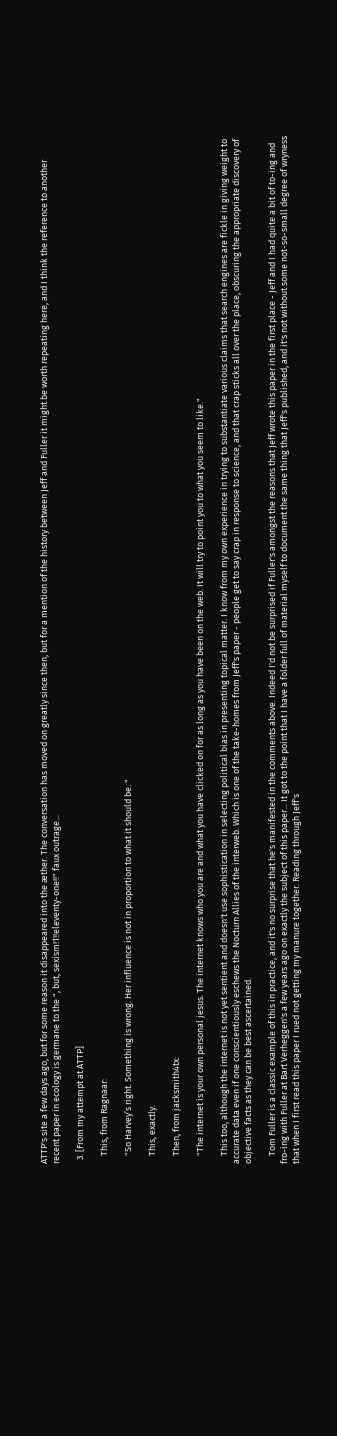ATTP's site a few days ago, but for some reason it disappeared into the æther. The conversation has moved on greatly since then, but for a mention of the history between Jeff and Fuller it might be worth repeating here, and I think the reference to another recent paper in ecology is germane to the ", but, sexism!1!!eleventy-one!!" faux outrage...

  3. [From my attempt at ATTP]

    This, from Ragnaar:

    "So Harvey’s right. Something is wrong. Her influence is not in proportion to what it should be. "

    This, exactly.

    Then, from jacksmith4tx:

    "The internet is your own personal jesus. The internet knows who you are and what you have clicked on for as long as you have been on the web. It will try to point you to what you seem to like."

    This too, although the internet is not yet sentient and doesn't use sophistication in selecting political bias in presenting topical matter. I know from my own experience in trying to substantiate various claims that search engines are fickle in giving weight to accurate data even if one conscientiously eschews the Nocturn Allies of the interweb. Which is one of the take-homes from Jeff's paper - people get to say crap in response to science, and that crap sticks all over the place, obscuring the appropriate discovery of objective facts as they can be best ascertained.

    Tom Fuller is a classic example of this in practice, and it's no surprise that he's manifested in the comments above. Indeed I'd not be surprised if Fuller's amongst the reasons that Jeff wrote this paper in the first place - Jeff and I had quite a bit of to-ing and fro-ing with Fuller at Bart Verheggen's a few years ago on exactly the subject of this paper... It got to the point that I have a folder full of material myself to document the same thing that Jeff's published, and it's not without some not-so-small degree of wryness that when I first read this paper I rued not getting my manure together. Reading through Jeff's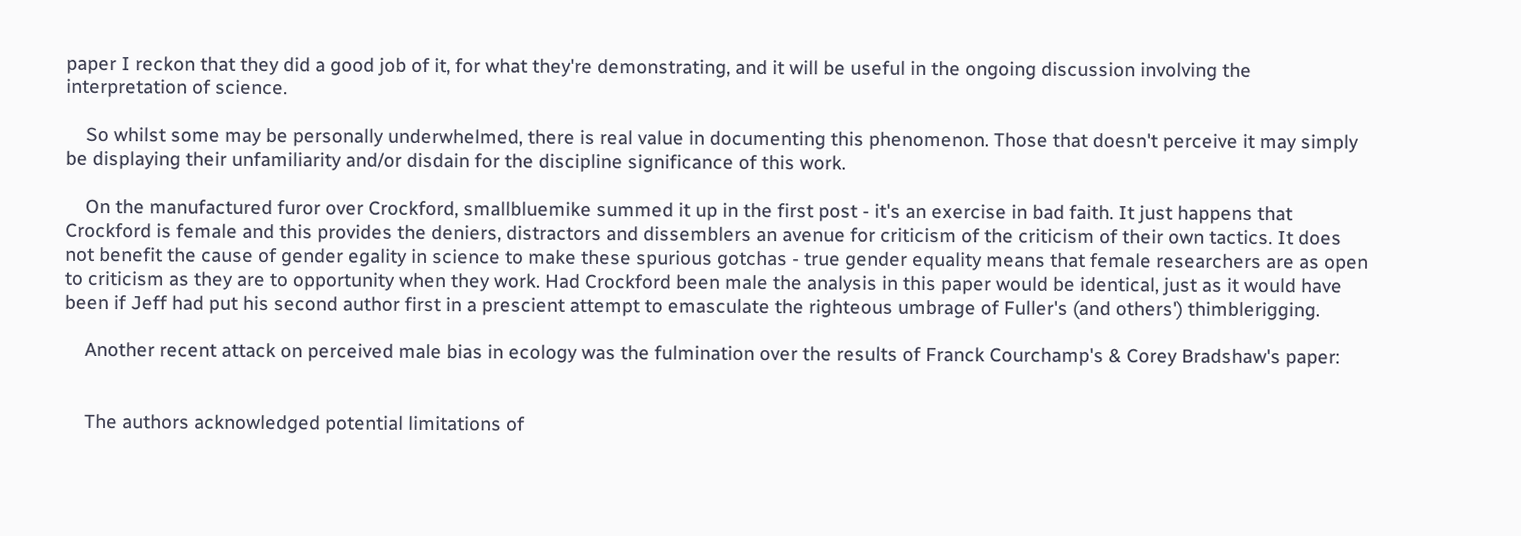paper I reckon that they did a good job of it, for what they're demonstrating, and it will be useful in the ongoing discussion involving the interpretation of science.

    So whilst some may be personally underwhelmed, there is real value in documenting this phenomenon. Those that doesn't perceive it may simply be displaying their unfamiliarity and/or disdain for the discipline significance of this work.

    On the manufactured furor over Crockford, smallbluemike summed it up in the first post - it's an exercise in bad faith. It just happens that Crockford is female and this provides the deniers, distractors and dissemblers an avenue for criticism of the criticism of their own tactics. It does not benefit the cause of gender egality in science to make these spurious gotchas - true gender equality means that female researchers are as open to criticism as they are to opportunity when they work. Had Crockford been male the analysis in this paper would be identical, just as it would have been if Jeff had put his second author first in a prescient attempt to emasculate the righteous umbrage of Fuller's (and others') thimblerigging.

    Another recent attack on perceived male bias in ecology was the fulmination over the results of Franck Courchamp's & Corey Bradshaw's paper:


    The authors acknowledged potential limitations of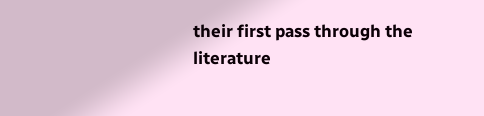their first pass through the literature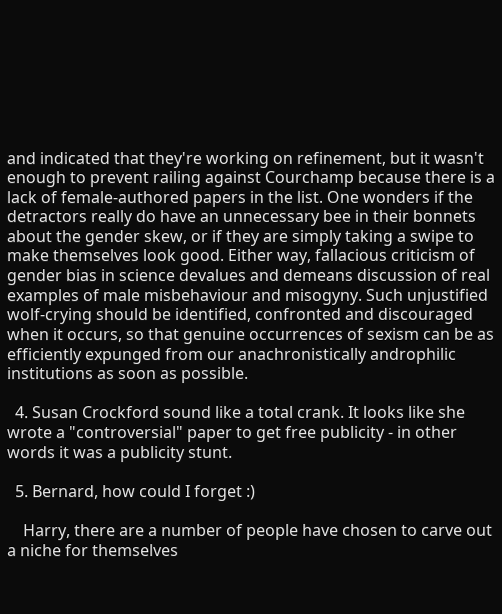and indicated that they're working on refinement, but it wasn't enough to prevent railing against Courchamp because there is a lack of female-authored papers in the list. One wonders if the detractors really do have an unnecessary bee in their bonnets about the gender skew, or if they are simply taking a swipe to make themselves look good. Either way, fallacious criticism of gender bias in science devalues and demeans discussion of real examples of male misbehaviour and misogyny. Such unjustified wolf-crying should be identified, confronted and discouraged when it occurs, so that genuine occurrences of sexism can be as efficiently expunged from our anachronistically androphilic institutions as soon as possible.

  4. Susan Crockford sound like a total crank. It looks like she wrote a "controversial" paper to get free publicity - in other words it was a publicity stunt.

  5. Bernard, how could I forget :)

    Harry, there are a number of people have chosen to carve out a niche for themselves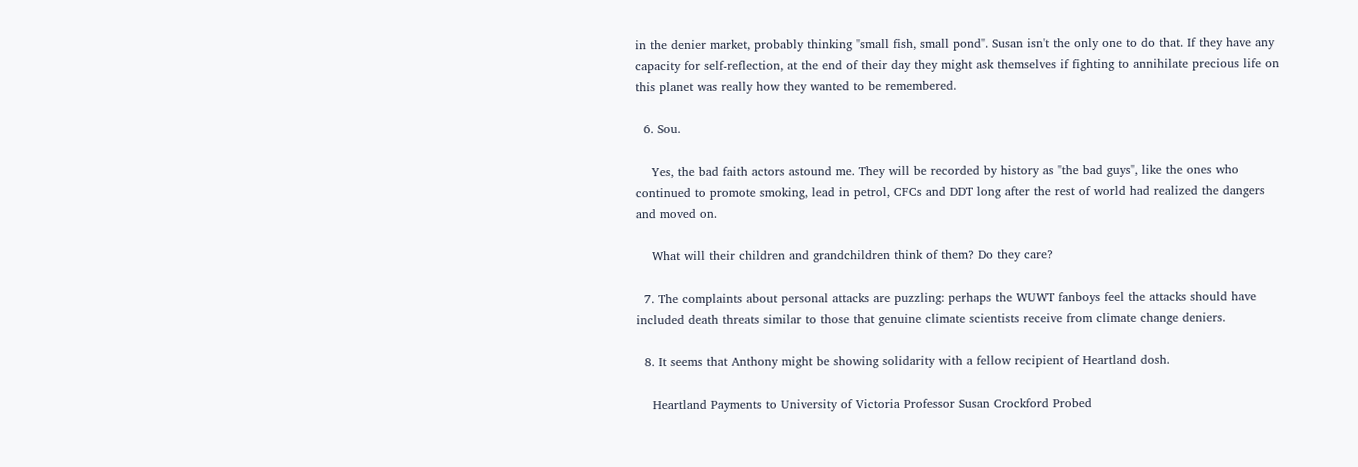in the denier market, probably thinking "small fish, small pond". Susan isn't the only one to do that. If they have any capacity for self-reflection, at the end of their day they might ask themselves if fighting to annihilate precious life on this planet was really how they wanted to be remembered.

  6. Sou.

    Yes, the bad faith actors astound me. They will be recorded by history as "the bad guys", like the ones who continued to promote smoking, lead in petrol, CFCs and DDT long after the rest of world had realized the dangers and moved on.

    What will their children and grandchildren think of them? Do they care?

  7. The complaints about personal attacks are puzzling: perhaps the WUWT fanboys feel the attacks should have included death threats similar to those that genuine climate scientists receive from climate change deniers.

  8. It seems that Anthony might be showing solidarity with a fellow recipient of Heartland dosh.

    Heartland Payments to University of Victoria Professor Susan Crockford Probed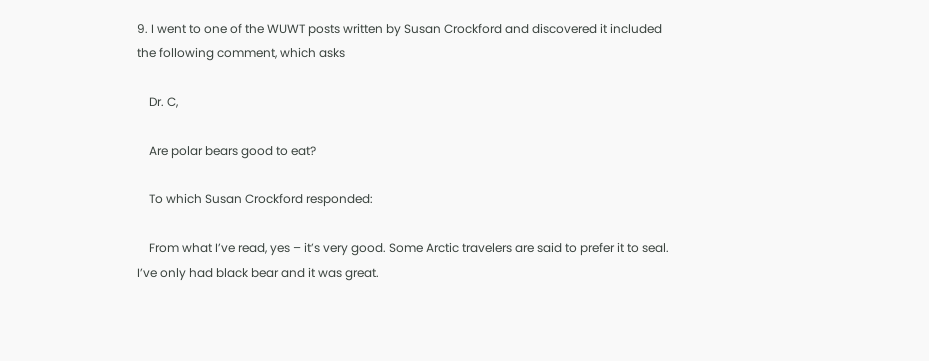9. I went to one of the WUWT posts written by Susan Crockford and discovered it included the following comment, which asks

    Dr. C,

    Are polar bears good to eat?

    To which Susan Crockford responded:

    From what I’ve read, yes – it’s very good. Some Arctic travelers are said to prefer it to seal. I’ve only had black bear and it was great.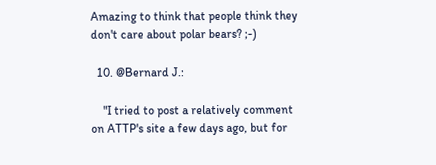Amazing to think that people think they don't care about polar bears? ;-)

  10. @Bernard J.:

    "I tried to post a relatively comment on ATTP's site a few days ago, but for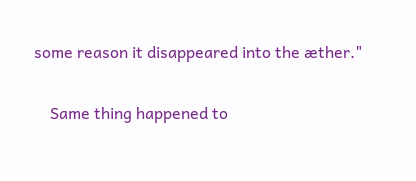some reason it disappeared into the æther."

    Same thing happened to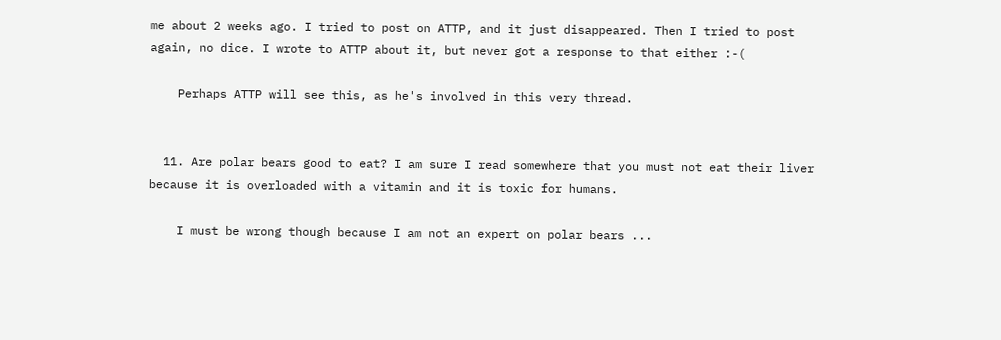me about 2 weeks ago. I tried to post on ATTP, and it just disappeared. Then I tried to post again, no dice. I wrote to ATTP about it, but never got a response to that either :-(

    Perhaps ATTP will see this, as he's involved in this very thread.


  11. Are polar bears good to eat? I am sure I read somewhere that you must not eat their liver because it is overloaded with a vitamin and it is toxic for humans.

    I must be wrong though because I am not an expert on polar bears ...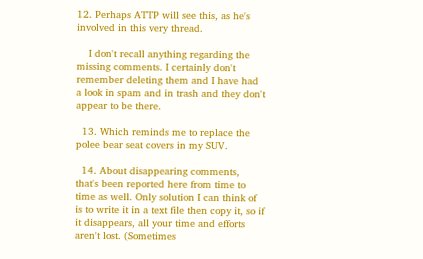12. Perhaps ATTP will see this, as he's involved in this very thread.

    I don't recall anything regarding the missing comments. I certainly don't remember deleting them and I have had a look in spam and in trash and they don't appear to be there.

  13. Which reminds me to replace the polee bear seat covers in my SUV.

  14. About disappearing comments, that's been reported here from time to time as well. Only solution I can think of is to write it in a text file then copy it, so if it disappears, all your time and efforts aren't lost. (Sometimes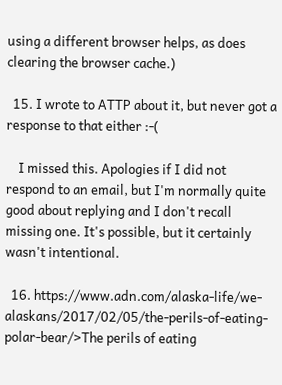using a different browser helps, as does clearing the browser cache.)

  15. I wrote to ATTP about it, but never got a response to that either :-(

    I missed this. Apologies if I did not respond to an email, but I'm normally quite good about replying and I don't recall missing one. It's possible, but it certainly wasn't intentional.

  16. https://www.adn.com/alaska-life/we-alaskans/2017/02/05/the-perils-of-eating-polar-bear/>The perils of eating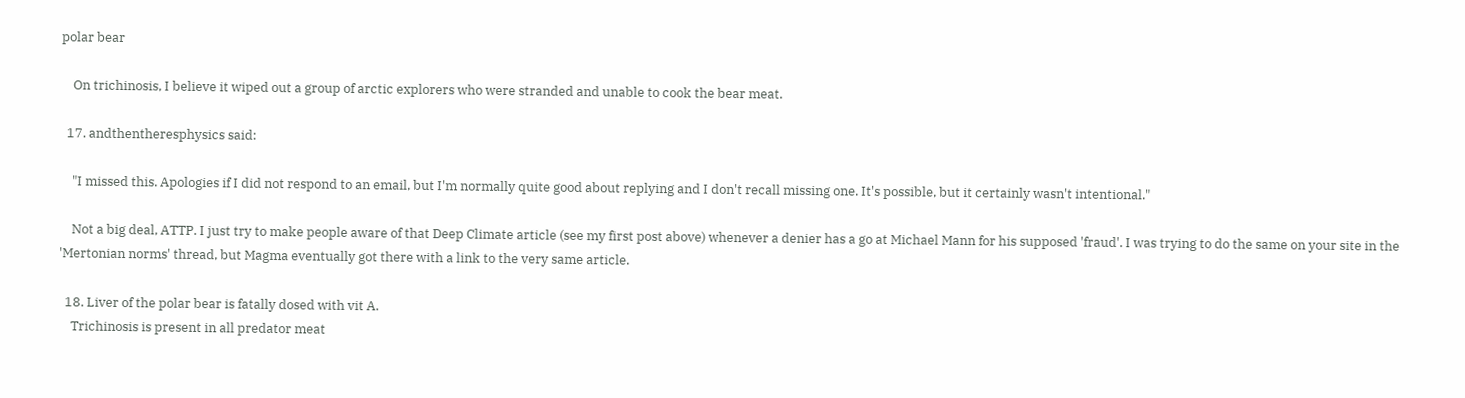polar bear

    On trichinosis, I believe it wiped out a group of arctic explorers who were stranded and unable to cook the bear meat.

  17. andthentheresphysics said:

    "I missed this. Apologies if I did not respond to an email, but I'm normally quite good about replying and I don't recall missing one. It's possible, but it certainly wasn't intentional."

    Not a big deal, ATTP. I just try to make people aware of that Deep Climate article (see my first post above) whenever a denier has a go at Michael Mann for his supposed 'fraud'. I was trying to do the same on your site in the 'Mertonian norms' thread, but Magma eventually got there with a link to the very same article.

  18. Liver of the polar bear is fatally dosed with vit A.
    Trichinosis is present in all predator meat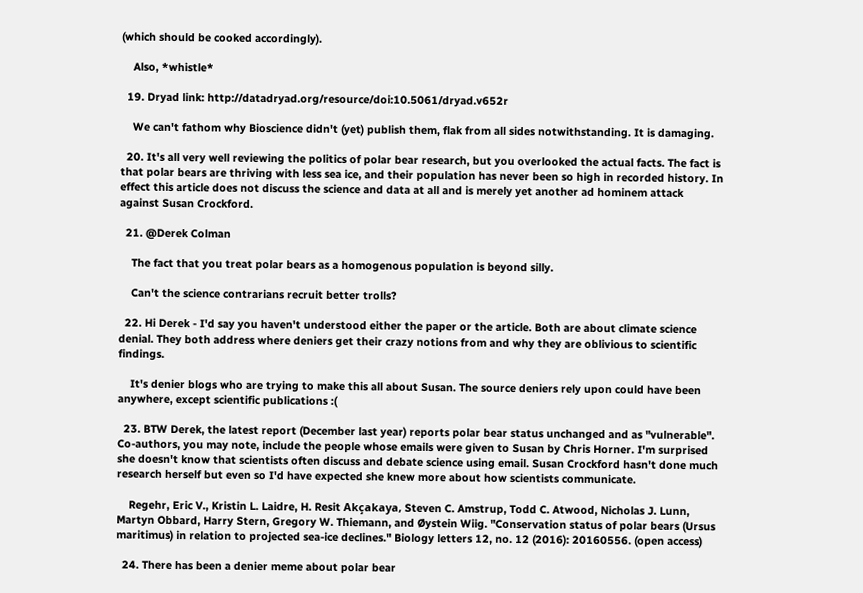(which should be cooked accordingly).

    Also, *whistle*

  19. Dryad link: http://datadryad.org/resource/doi:10.5061/dryad.v652r

    We can't fathom why Bioscience didn't (yet) publish them, flak from all sides notwithstanding. It is damaging.

  20. It's all very well reviewing the politics of polar bear research, but you overlooked the actual facts. The fact is that polar bears are thriving with less sea ice, and their population has never been so high in recorded history. In effect this article does not discuss the science and data at all and is merely yet another ad hominem attack against Susan Crockford.

  21. @Derek Colman

    The fact that you treat polar bears as a homogenous population is beyond silly.

    Can't the science contrarians recruit better trolls?

  22. Hi Derek - I'd say you haven't understood either the paper or the article. Both are about climate science denial. They both address where deniers get their crazy notions from and why they are oblivious to scientific findings.

    It's denier blogs who are trying to make this all about Susan. The source deniers rely upon could have been anywhere, except scientific publications :(

  23. BTW Derek, the latest report (December last year) reports polar bear status unchanged and as "vulnerable". Co-authors, you may note, include the people whose emails were given to Susan by Chris Horner. I'm surprised she doesn't know that scientists often discuss and debate science using email. Susan Crockford hasn't done much research herself but even so I'd have expected she knew more about how scientists communicate.

    Regehr, Eric V., Kristin L. Laidre, H. Resit Akçakaya, Steven C. Amstrup, Todd C. Atwood, Nicholas J. Lunn, Martyn Obbard, Harry Stern, Gregory W. Thiemann, and Øystein Wiig. "Conservation status of polar bears (Ursus maritimus) in relation to projected sea-ice declines." Biology letters 12, no. 12 (2016): 20160556. (open access)

  24. There has been a denier meme about polar bear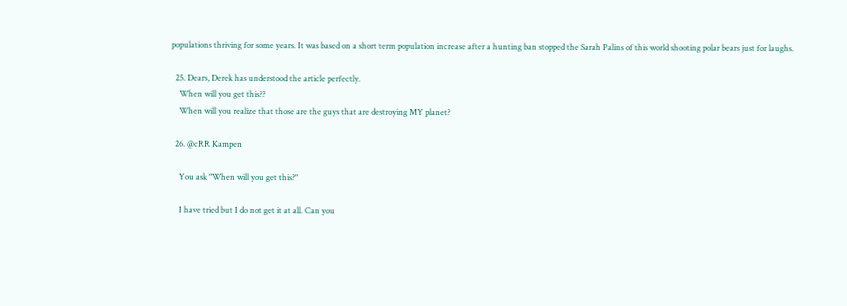populations thriving for some years. It was based on a short term population increase after a hunting ban stopped the Sarah Palins of this world shooting polar bears just for laughs.

  25. Dears, Derek has understood the article perfectly.
    When will you get this??
    When will you realize that those are the guys that are destroying MY planet?

  26. @cRR Kampen

    You ask "When will you get this?"

    I have tried but I do not get it at all. Can you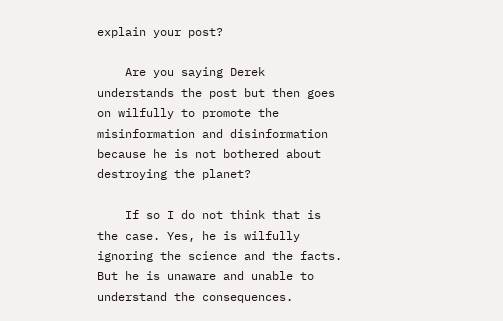explain your post?

    Are you saying Derek understands the post but then goes on wilfully to promote the misinformation and disinformation because he is not bothered about destroying the planet?

    If so I do not think that is the case. Yes, he is wilfully ignoring the science and the facts. But he is unaware and unable to understand the consequences.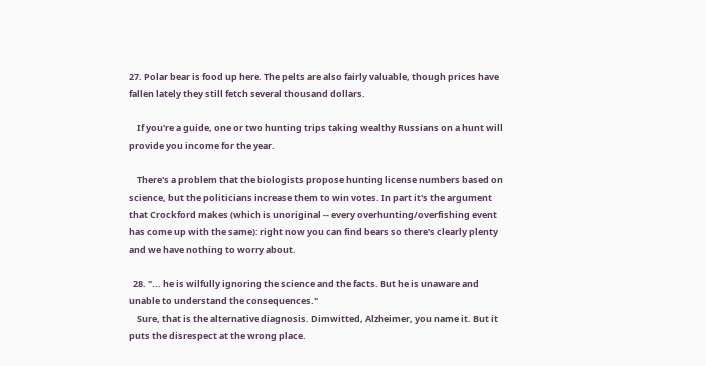27. Polar bear is food up here. The pelts are also fairly valuable, though prices have fallen lately they still fetch several thousand dollars.

    If you're a guide, one or two hunting trips taking wealthy Russians on a hunt will provide you income for the year.

    There's a problem that the biologists propose hunting license numbers based on science, but the politicians increase them to win votes. In part it's the argument that Crockford makes (which is unoriginal -- every overhunting/overfishing event has come up with the same): right now you can find bears so there's clearly plenty and we have nothing to worry about.

  28. "... he is wilfully ignoring the science and the facts. But he is unaware and unable to understand the consequences."
    Sure, that is the alternative diagnosis. Dimwitted, Alzheimer, you name it. But it puts the disrespect at the wrong place.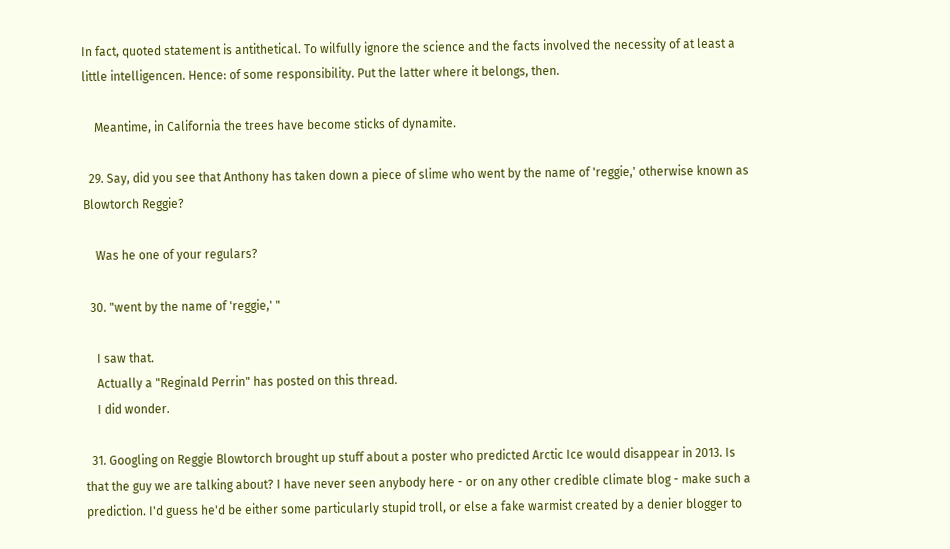In fact, quoted statement is antithetical. To wilfully ignore the science and the facts involved the necessity of at least a little intelligencen. Hence: of some responsibility. Put the latter where it belongs, then.

    Meantime, in California the trees have become sticks of dynamite.

  29. Say, did you see that Anthony has taken down a piece of slime who went by the name of 'reggie,' otherwise known as Blowtorch Reggie?

    Was he one of your regulars?

  30. "went by the name of 'reggie,' "

    I saw that.
    Actually a "Reginald Perrin" has posted on this thread.
    I did wonder.

  31. Googling on Reggie Blowtorch brought up stuff about a poster who predicted Arctic Ice would disappear in 2013. Is that the guy we are talking about? I have never seen anybody here - or on any other credible climate blog - make such a prediction. I'd guess he'd be either some particularly stupid troll, or else a fake warmist created by a denier blogger to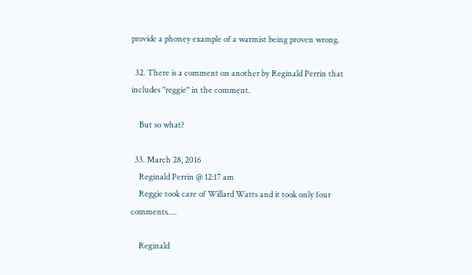provide a phoney example of a warmist being proven wrong.

  32. There is a comment on another by Reginald Perrin that includes "reggie" in the comment.

    But so what?

  33. March 28, 2016
    Reginald Perrin @ 12:17 am
    Reggie took care of Willard Watts and it took only four comments….

    Reginald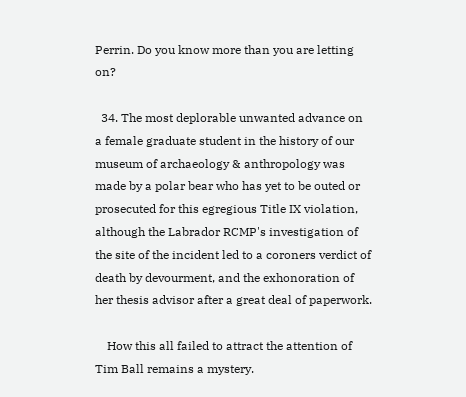Perrin. Do you know more than you are letting on?

  34. The most deplorable unwanted advance on a female graduate student in the history of our museum of archaeology & anthropology was made by a polar bear who has yet to be outed or prosecuted for this egregious Title IX violation, although the Labrador RCMP's investigation of the site of the incident led to a coroners verdict of death by devourment, and the exhonoration of her thesis advisor after a great deal of paperwork.

    How this all failed to attract the attention of Tim Ball remains a mystery.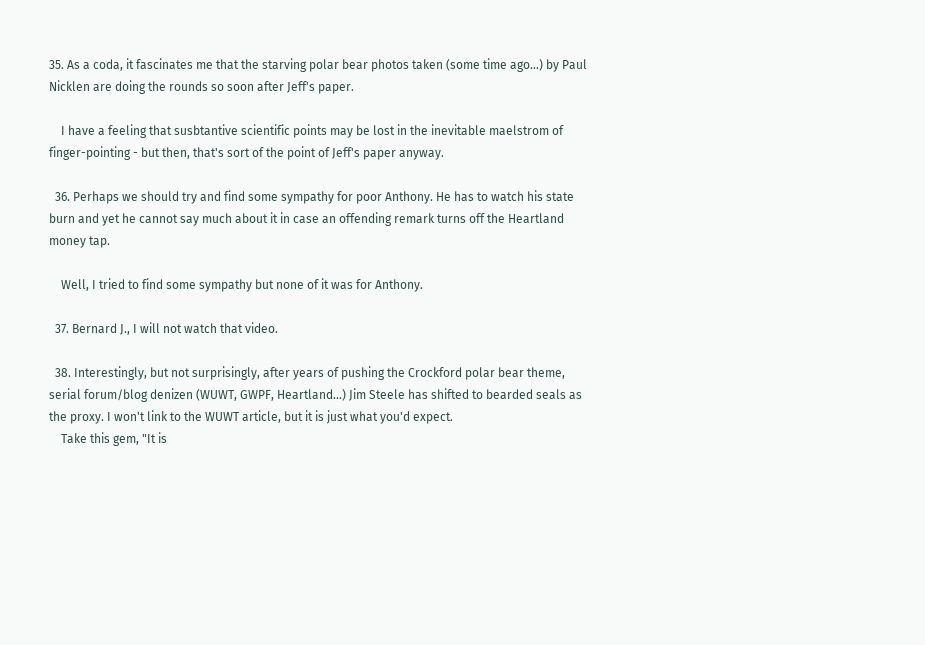35. As a coda, it fascinates me that the starving polar bear photos taken (some time ago...) by Paul Nicklen are doing the rounds so soon after Jeff's paper.

    I have a feeling that susbtantive scientific points may be lost in the inevitable maelstrom of finger-pointing - but then, that's sort of the point of Jeff's paper anyway.

  36. Perhaps we should try and find some sympathy for poor Anthony. He has to watch his state burn and yet he cannot say much about it in case an offending remark turns off the Heartland money tap.

    Well, I tried to find some sympathy but none of it was for Anthony.

  37. Bernard J., I will not watch that video.

  38. Interestingly, but not surprisingly, after years of pushing the Crockford polar bear theme, serial forum/blog denizen (WUWT, GWPF, Heartland...) Jim Steele has shifted to bearded seals as the proxy. I won't link to the WUWT article, but it is just what you'd expect.
    Take this gem, "It is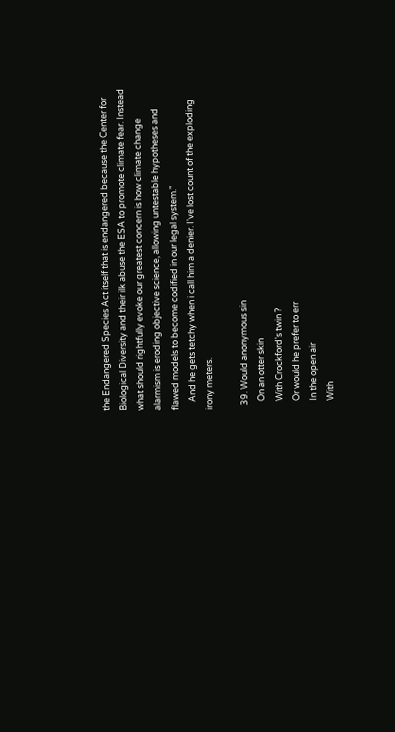the Endangered Species Act itself that is endangered because the Center for Biological Diversity and their ilk abuse the ESA to promote climate fear. Instead what should rightfully evoke our greatest concern is how climate change alarmism is eroding objective science, allowing untestable hypotheses and flawed models to become codified in our legal system."
    And he gets tetchy when i call him a denier. I've lost count of the exploding irony meters.

  39. Would anonymous sin
    On an otter skin
    With Crockford's twin ?
    Or would he prefer to err
    In the open air
    With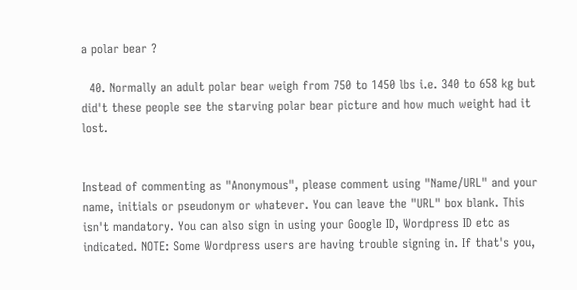a polar bear ?

  40. Normally an adult polar bear weigh from 750 to 1450 lbs i.e. 340 to 658 kg but did't these people see the starving polar bear picture and how much weight had it lost.


Instead of commenting as "Anonymous", please comment using "Name/URL" and your name, initials or pseudonym or whatever. You can leave the "URL" box blank. This isn't mandatory. You can also sign in using your Google ID, Wordpress ID etc as indicated. NOTE: Some Wordpress users are having trouble signing in. If that's you,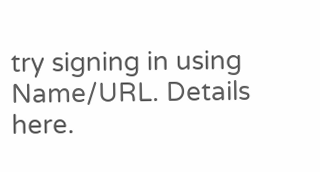try signing in using Name/URL. Details here.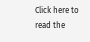Click here to read the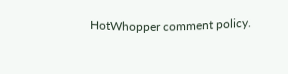HotWhopper comment policy.